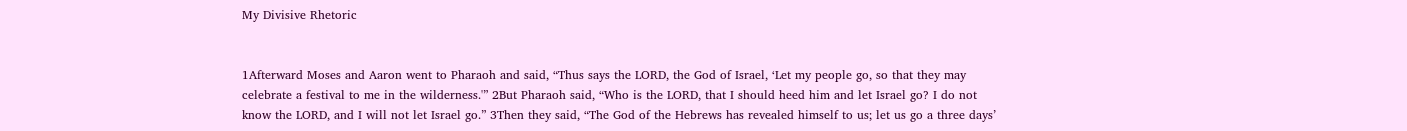My Divisive Rhetoric


1Afterward Moses and Aaron went to Pharaoh and said, “Thus says the LORD, the God of Israel, ‘Let my people go, so that they may celebrate a festival to me in the wilderness.'” 2But Pharaoh said, “Who is the LORD, that I should heed him and let Israel go? I do not know the LORD, and I will not let Israel go.” 3Then they said, “The God of the Hebrews has revealed himself to us; let us go a three days’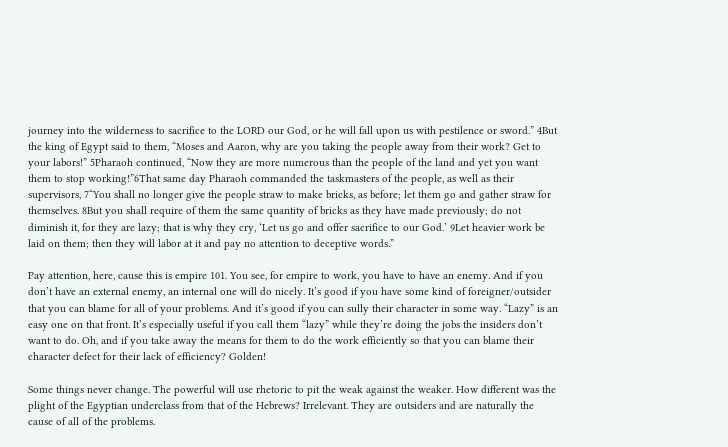journey into the wilderness to sacrifice to the LORD our God, or he will fall upon us with pestilence or sword.” 4But the king of Egypt said to them, “Moses and Aaron, why are you taking the people away from their work? Get to your labors!” 5Pharaoh continued, “Now they are more numerous than the people of the land and yet you want them to stop working!”6That same day Pharaoh commanded the taskmasters of the people, as well as their supervisors, 7“You shall no longer give the people straw to make bricks, as before; let them go and gather straw for themselves. 8But you shall require of them the same quantity of bricks as they have made previously; do not diminish it, for they are lazy; that is why they cry, ‘Let us go and offer sacrifice to our God.’ 9Let heavier work be laid on them; then they will labor at it and pay no attention to deceptive words.”

Pay attention, here, cause this is empire 101. You see, for empire to work, you have to have an enemy. And if you don’t have an external enemy, an internal one will do nicely. It’s good if you have some kind of foreigner/outsider that you can blame for all of your problems. And it’s good if you can sully their character in some way. “Lazy” is an easy one on that front. It’s especially useful if you call them “lazy” while they’re doing the jobs the insiders don’t want to do. Oh, and if you take away the means for them to do the work efficiently so that you can blame their character defect for their lack of efficiency? Golden!

Some things never change. The powerful will use rhetoric to pit the weak against the weaker. How different was the plight of the Egyptian underclass from that of the Hebrews? Irrelevant. They are outsiders and are naturally the cause of all of the problems.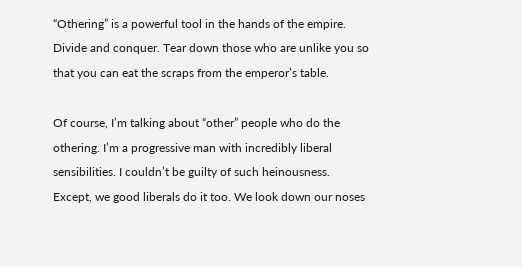“Othering” is a powerful tool in the hands of the empire. Divide and conquer. Tear down those who are unlike you so that you can eat the scraps from the emperor’s table.

Of course, I’m talking about “other” people who do the othering. I’m a progressive man with incredibly liberal sensibilities. I couldn’t be guilty of such heinousness. Except, we good liberals do it too. We look down our noses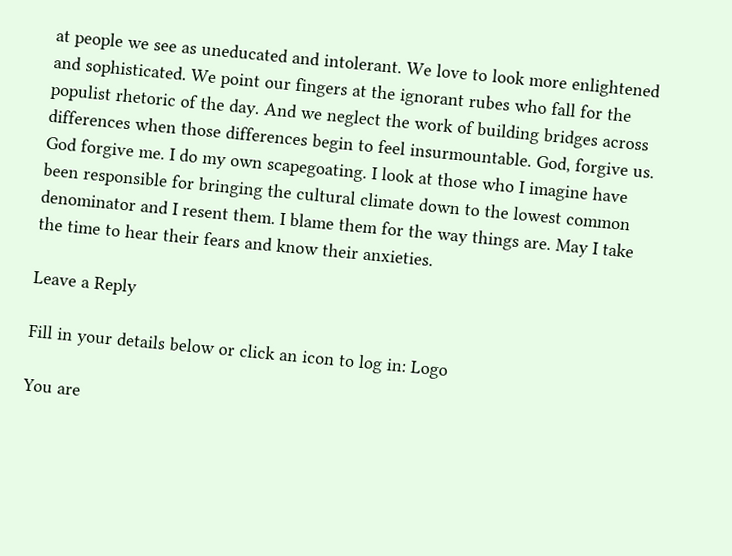at people we see as uneducated and intolerant. We love to look more enlightened and sophisticated. We point our fingers at the ignorant rubes who fall for the populist rhetoric of the day. And we neglect the work of building bridges across differences when those differences begin to feel insurmountable. God, forgive us. God forgive me. I do my own scapegoating. I look at those who I imagine have been responsible for bringing the cultural climate down to the lowest common denominator and I resent them. I blame them for the way things are. May I take the time to hear their fears and know their anxieties.

Leave a Reply

Fill in your details below or click an icon to log in: Logo

You are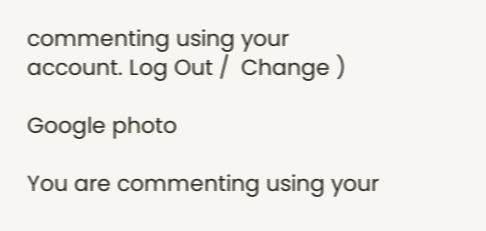commenting using your account. Log Out /  Change )

Google photo

You are commenting using your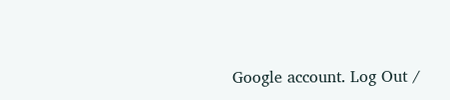Google account. Log Out /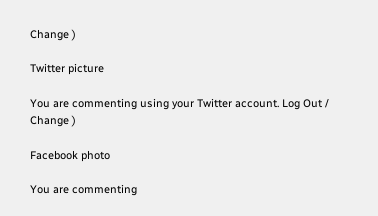Change )

Twitter picture

You are commenting using your Twitter account. Log Out /  Change )

Facebook photo

You are commenting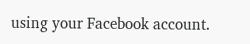using your Facebook account.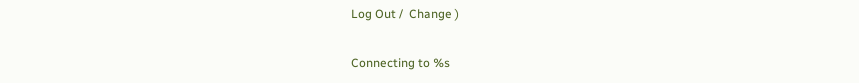Log Out /  Change )

Connecting to %s